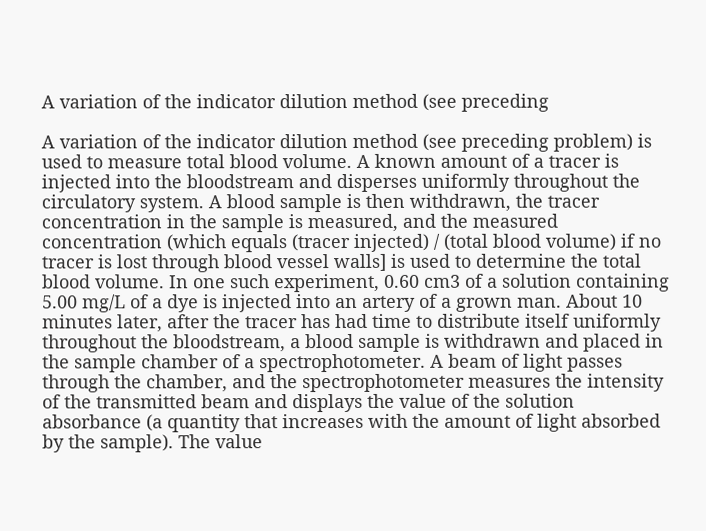A variation of the indicator dilution method (see preceding

A variation of the indicator dilution method (see preceding problem) is used to measure total blood volume. A known amount of a tracer is injected into the bloodstream and disperses uniformly throughout the circulatory system. A blood sample is then withdrawn, the tracer concentration in the sample is measured, and the measured concentration (which equals (tracer injected) / (total blood volume) if no tracer is lost through blood vessel walls] is used to determine the total blood volume. In one such experiment, 0.60 cm3 of a solution containing 5.00 mg/L of a dye is injected into an artery of a grown man. About 10 minutes later, after the tracer has had time to distribute itself uniformly throughout the bloodstream, a blood sample is withdrawn and placed in the sample chamber of a spectrophotometer. A beam of light passes through the chamber, and the spectrophotometer measures the intensity of the transmitted beam and displays the value of the solution absorbance (a quantity that increases with the amount of light absorbed by the sample). The value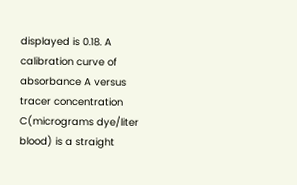displayed is 0.18. A calibration curve of absorbance A versus tracer concentration C(micrograms dye/liter blood) is a straight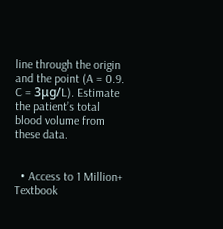line through the origin and the point (A = 0.9. C = 3μg/L). Estimate the patient’s total blood volume from these data.


  • Access to 1 Million+ Textbook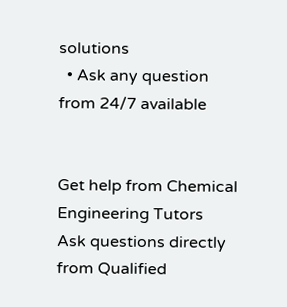solutions
  • Ask any question from 24/7 available


Get help from Chemical Engineering Tutors
Ask questions directly from Qualified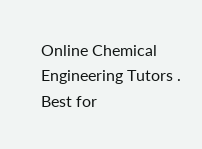Online Chemical Engineering Tutors .
Best for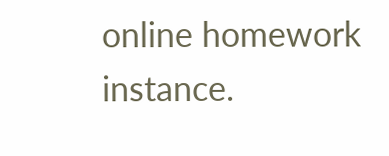online homework instance.